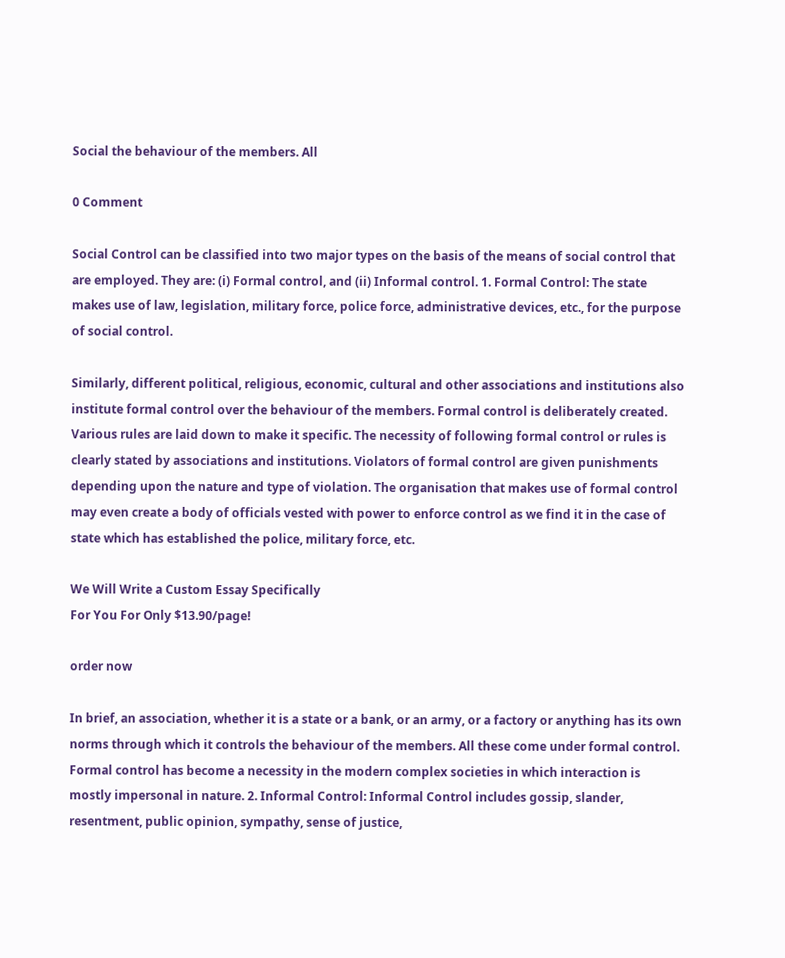Social the behaviour of the members. All

0 Comment

Social Control can be classified into two major types on the basis of the means of social control that are employed. They are: (i) Formal control, and (ii) Informal control. 1. Formal Control: The state makes use of law, legislation, military force, police force, administrative devices, etc., for the purpose of social control.

Similarly, different political, religious, economic, cultural and other associations and institutions also institute formal control over the behaviour of the members. Formal control is deliberately created. Various rules are laid down to make it specific. The necessity of following formal control or rules is clearly stated by associations and institutions. Violators of formal control are given punishments depending upon the nature and type of violation. The organisation that makes use of formal control may even create a body of officials vested with power to enforce control as we find it in the case of state which has established the police, military force, etc.

We Will Write a Custom Essay Specifically
For You For Only $13.90/page!

order now

In brief, an association, whether it is a state or a bank, or an army, or a factory or anything has its own norms through which it controls the behaviour of the members. All these come under formal control. Formal control has become a necessity in the modern complex societies in which interaction is mostly impersonal in nature. 2. Informal Control: Informal Control includes gossip, slander, resentment, public opinion, sympathy, sense of justice,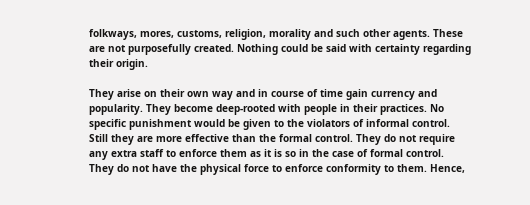folkways, mores, customs, religion, morality and such other agents. These are not purposefully created. Nothing could be said with certainty regarding their origin.

They arise on their own way and in course of time gain currency and popularity. They become deep-rooted with people in their practices. No specific punishment would be given to the violators of informal control. Still they are more effective than the formal control. They do not require any extra staff to enforce them as it is so in the case of formal control. They do not have the physical force to enforce conformity to them. Hence,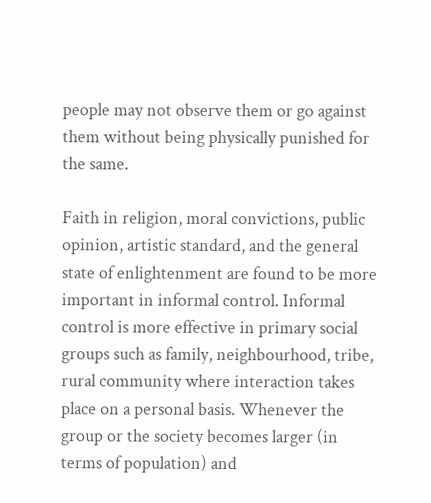people may not observe them or go against them without being physically punished for the same.

Faith in religion, moral convictions, public opinion, artistic standard, and the general state of enlightenment are found to be more important in informal control. Informal control is more effective in primary social groups such as family, neighbourhood, tribe, rural community where interaction takes place on a personal basis. Whenever the group or the society becomes larger (in terms of population) and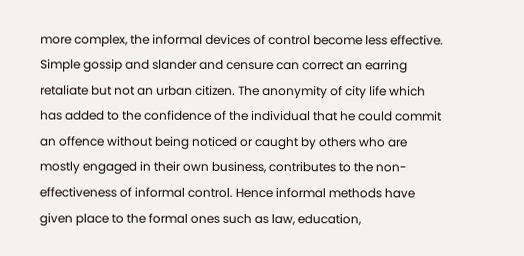more complex, the informal devices of control become less effective. Simple gossip and slander and censure can correct an earring retaliate but not an urban citizen. The anonymity of city life which has added to the confidence of the individual that he could commit an offence without being noticed or caught by others who are mostly engaged in their own business, contributes to the non-effectiveness of informal control. Hence informal methods have given place to the formal ones such as law, education,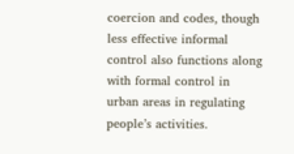coercion and codes, though less effective informal control also functions along with formal control in urban areas in regulating people’s activities.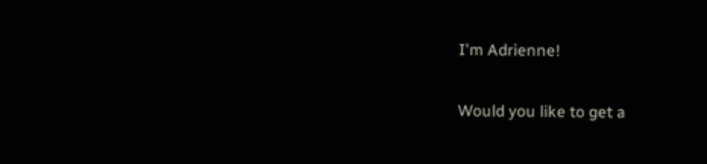I'm Adrienne!

Would you like to get a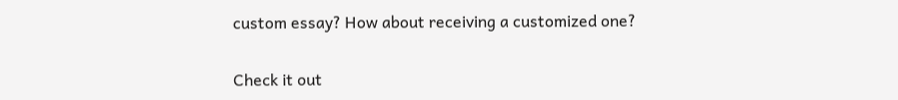custom essay? How about receiving a customized one?

Check it out